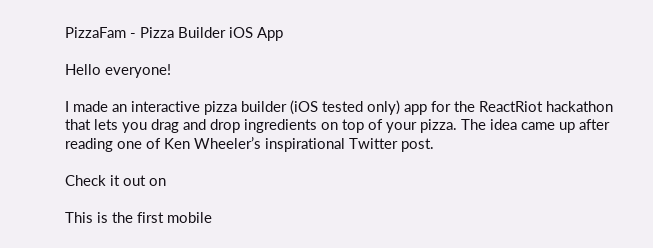PizzaFam - Pizza Builder iOS App

Hello everyone!

I made an interactive pizza builder (iOS tested only) app for the ReactRiot hackathon that lets you drag and drop ingredients on top of your pizza. The idea came up after reading one of Ken Wheeler’s inspirational Twitter post.

Check it out on

This is the first mobile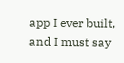app I ever built, and I must say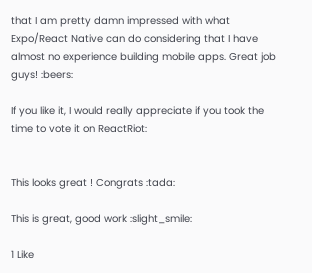that I am pretty damn impressed with what Expo/React Native can do considering that I have almost no experience building mobile apps. Great job guys! :beers:

If you like it, I would really appreciate if you took the time to vote it on ReactRiot:


This looks great ! Congrats :tada:

This is great, good work :slight_smile:

1 Like